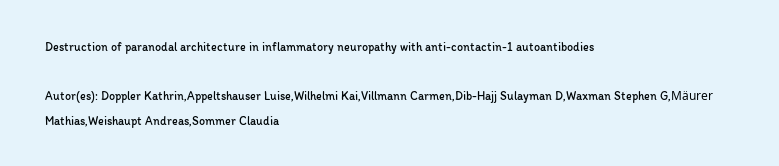Destruction of paranodal architecture in inflammatory neuropathy with anti-contactin-1 autoantibodies

Autor(es): Doppler Kathrin,Appeltshauser Luise,Wilhelmi Kai,Villmann Carmen,Dib-Hajj Sulayman D,Waxman Stephen G,Mäurer Mathias,Weishaupt Andreas,Sommer Claudia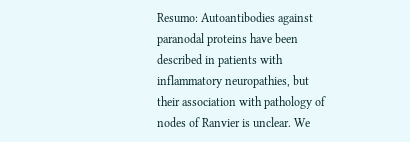Resumo: Autoantibodies against paranodal proteins have been described in patients with inflammatory neuropathies, but their association with pathology of nodes of Ranvier is unclear. We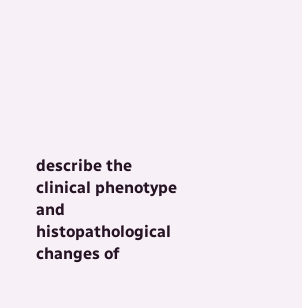describe the clinical phenotype and histopathological changes of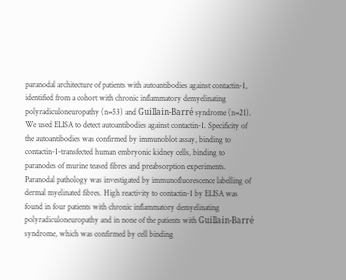paranodal architecture of patients with autoantibodies against contactin-1, identified from a cohort with chronic inflammatory demyelinating polyradiculoneuropathy (n=53) and Guillain-Barré syndrome (n=21). We used ELISA to detect autoantibodies against contactin-1. Specificity of the autoantibodies was confirmed by immunoblot assay, binding to contactin-1-transfected human embryonic kidney cells, binding to paranodes of murine teased fibres and preabsorption experiments. Paranodal pathology was investigated by immunofluorescence labelling of dermal myelinated fibres. High reactivity to contactin-1 by ELISA was found in four patients with chronic inflammatory demyelinating polyradiculoneuropathy and in none of the patients with Guillain-Barré syndrome, which was confirmed by cell binding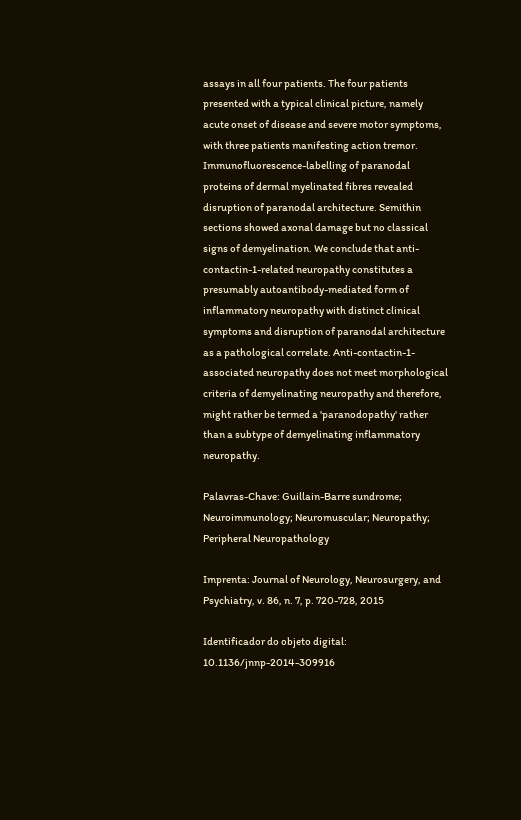assays in all four patients. The four patients presented with a typical clinical picture, namely acute onset of disease and severe motor symptoms, with three patients manifesting action tremor. Immunofluorescence-labelling of paranodal proteins of dermal myelinated fibres revealed disruption of paranodal architecture. Semithin sections showed axonal damage but no classical signs of demyelination. We conclude that anti-contactin-1-related neuropathy constitutes a presumably autoantibody-mediated form of inflammatory neuropathy with distinct clinical symptoms and disruption of paranodal architecture as a pathological correlate. Anti-contactin-1-associated neuropathy does not meet morphological criteria of demyelinating neuropathy and therefore, might rather be termed a 'paranodopathy' rather than a subtype of demyelinating inflammatory neuropathy.

Palavras-Chave: Guillain-Barre sundrome; Neuroimmunology; Neuromuscular; Neuropathy; Peripheral Neuropathology

Imprenta: Journal of Neurology, Neurosurgery, and Psychiatry, v. 86, n. 7, p. 720-728, 2015

Identificador do objeto digital: 10.1136/jnnp-2014-309916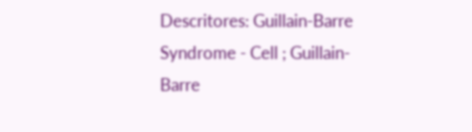Descritores: Guillain-Barre Syndrome - Cell ; Guillain-Barre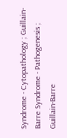Syndrome - Cytopathology ; Guillain-Barre Syndrome - Pathogenesis ; Guillain-Barre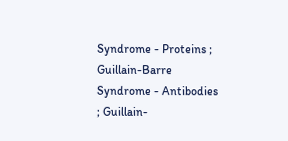Syndrome - Proteins ; Guillain-Barre Syndrome - Antibodies ; Guillain-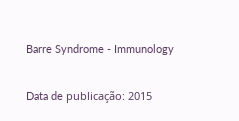Barre Syndrome - Immunology

Data de publicação: 2015